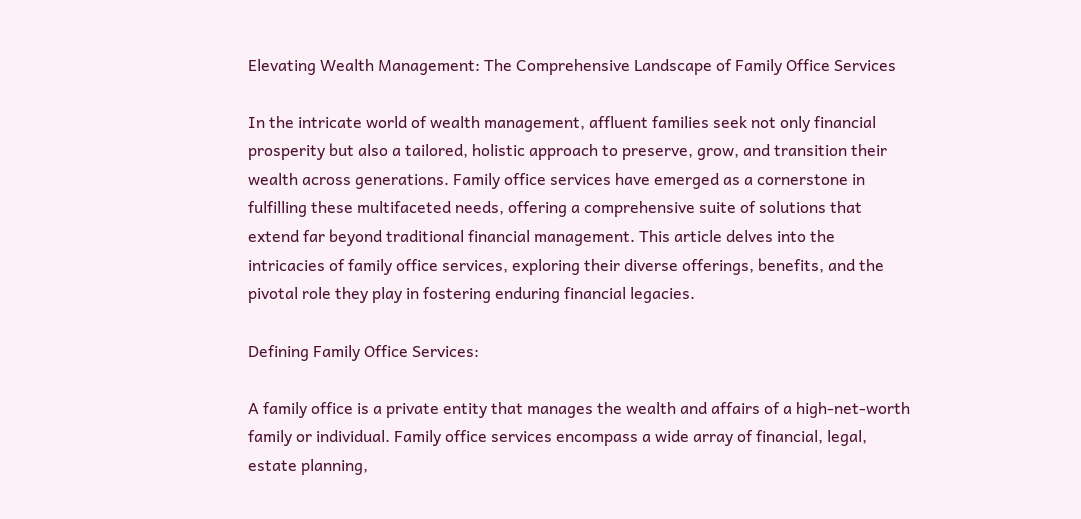Elevating Wealth Management: The Comprehensive Landscape of Family Office Services

In the intricate world of wealth management, affluent families seek not only financial prosperity but also a tailored, holistic approach to preserve, grow, and transition their wealth across generations. Family office services have emerged as a cornerstone in fulfilling these multifaceted needs, offering a comprehensive suite of solutions that extend far beyond traditional financial management. This article delves into the intricacies of family office services, exploring their diverse offerings, benefits, and the pivotal role they play in fostering enduring financial legacies.

Defining Family Office Services:

A family office is a private entity that manages the wealth and affairs of a high-net-worth family or individual. Family office services encompass a wide array of financial, legal, estate planning,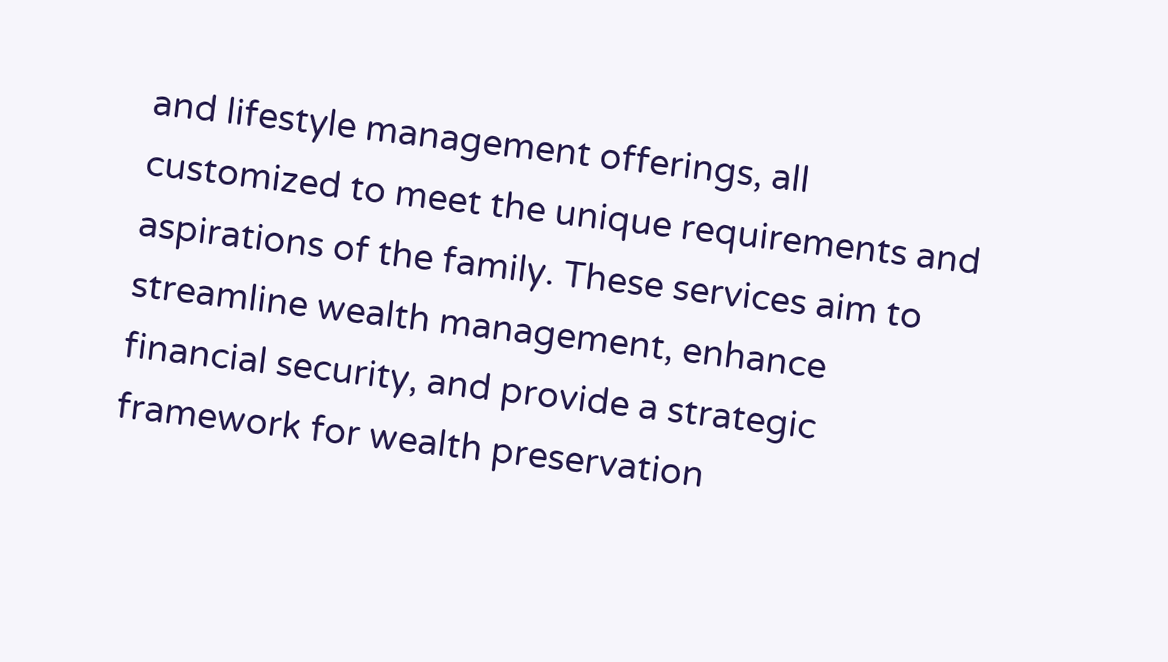and lifestyle management offerings, all customized to meet the unique requirements and aspirations of the family. These services aim to streamline wealth management, enhance financial security, and provide a strategic framework for wealth preservation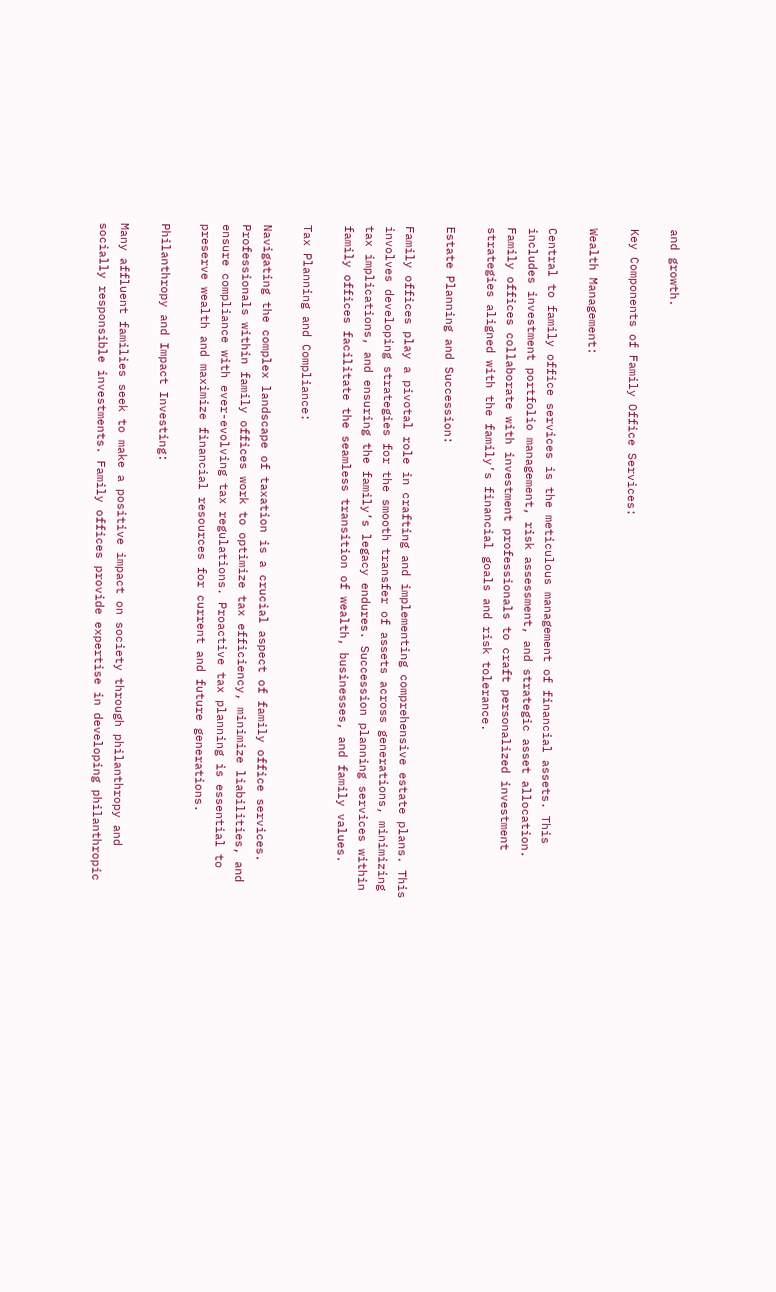and growth.

Key Components of Family Office Services:

Wealth Management:

Central to family office services is the meticulous management of financial assets. This includes investment portfolio management, risk assessment, and strategic asset allocation. Family offices collaborate with investment professionals to craft personalized investment strategies aligned with the family’s financial goals and risk tolerance.

Estate Planning and Succession:

Family offices play a pivotal role in crafting and implementing comprehensive estate plans. This involves developing strategies for the smooth transfer of assets across generations, minimizing tax implications, and ensuring the family’s legacy endures. Succession planning services within family offices facilitate the seamless transition of wealth, businesses, and family values.

Tax Planning and Compliance:

Navigating the complex landscape of taxation is a crucial aspect of family office services. Professionals within family offices work to optimize tax efficiency, minimize liabilities, and ensure compliance with ever-evolving tax regulations. Proactive tax planning is essential to preserve wealth and maximize financial resources for current and future generations.

Philanthropy and Impact Investing:

Many affluent families seek to make a positive impact on society through philanthropy and socially responsible investments. Family offices provide expertise in developing philanthropic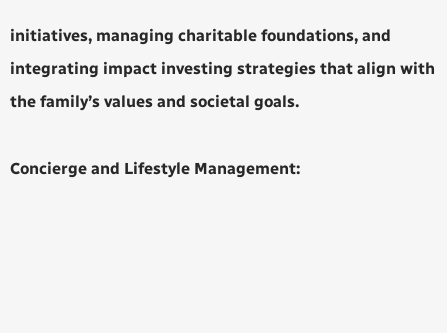initiatives, managing charitable foundations, and integrating impact investing strategies that align with the family’s values and societal goals.

Concierge and Lifestyle Management: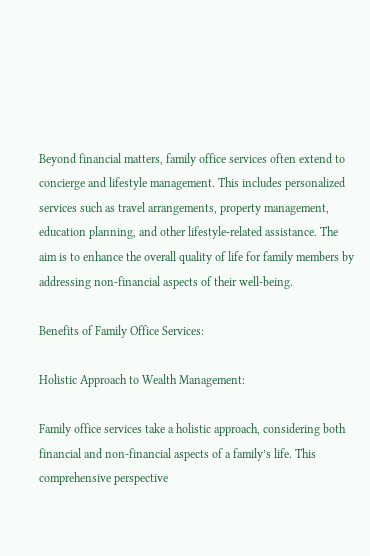Beyond financial matters, family office services often extend to concierge and lifestyle management. This includes personalized services such as travel arrangements, property management, education planning, and other lifestyle-related assistance. The aim is to enhance the overall quality of life for family members by addressing non-financial aspects of their well-being.

Benefits of Family Office Services:

Holistic Approach to Wealth Management:

Family office services take a holistic approach, considering both financial and non-financial aspects of a family’s life. This comprehensive perspective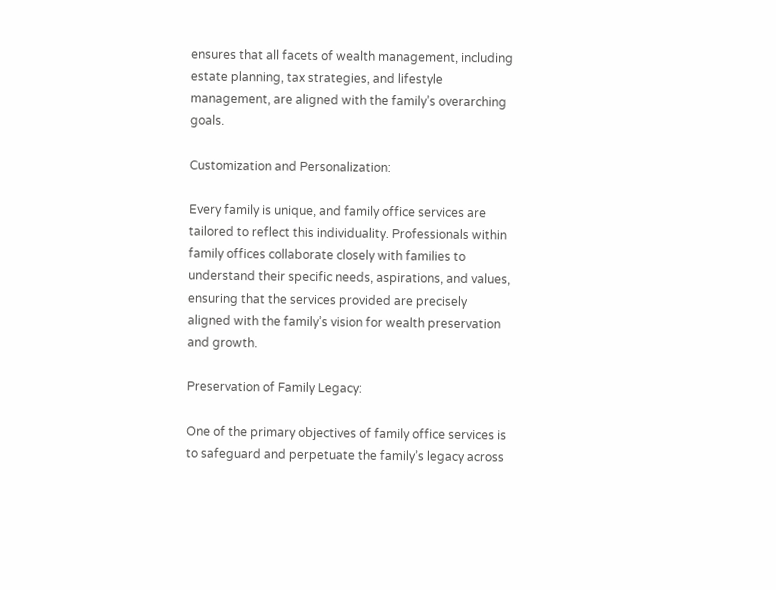ensures that all facets of wealth management, including estate planning, tax strategies, and lifestyle management, are aligned with the family’s overarching goals.

Customization and Personalization:

Every family is unique, and family office services are tailored to reflect this individuality. Professionals within family offices collaborate closely with families to understand their specific needs, aspirations, and values, ensuring that the services provided are precisely aligned with the family’s vision for wealth preservation and growth.

Preservation of Family Legacy:

One of the primary objectives of family office services is to safeguard and perpetuate the family’s legacy across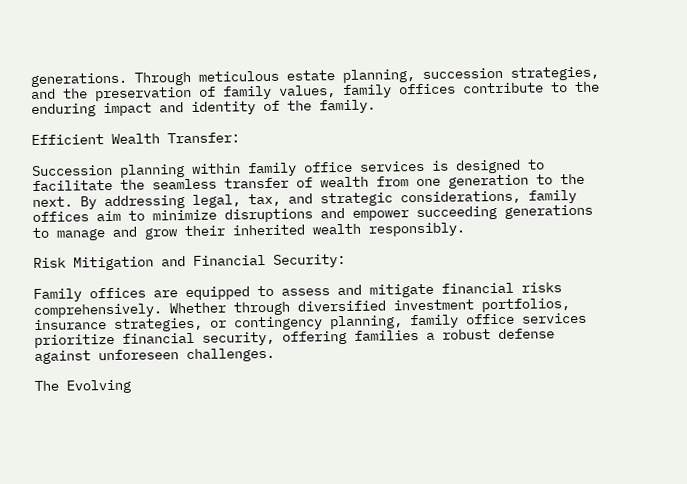generations. Through meticulous estate planning, succession strategies, and the preservation of family values, family offices contribute to the enduring impact and identity of the family.

Efficient Wealth Transfer:

Succession planning within family office services is designed to facilitate the seamless transfer of wealth from one generation to the next. By addressing legal, tax, and strategic considerations, family offices aim to minimize disruptions and empower succeeding generations to manage and grow their inherited wealth responsibly.

Risk Mitigation and Financial Security:

Family offices are equipped to assess and mitigate financial risks comprehensively. Whether through diversified investment portfolios, insurance strategies, or contingency planning, family office services prioritize financial security, offering families a robust defense against unforeseen challenges.

The Evolving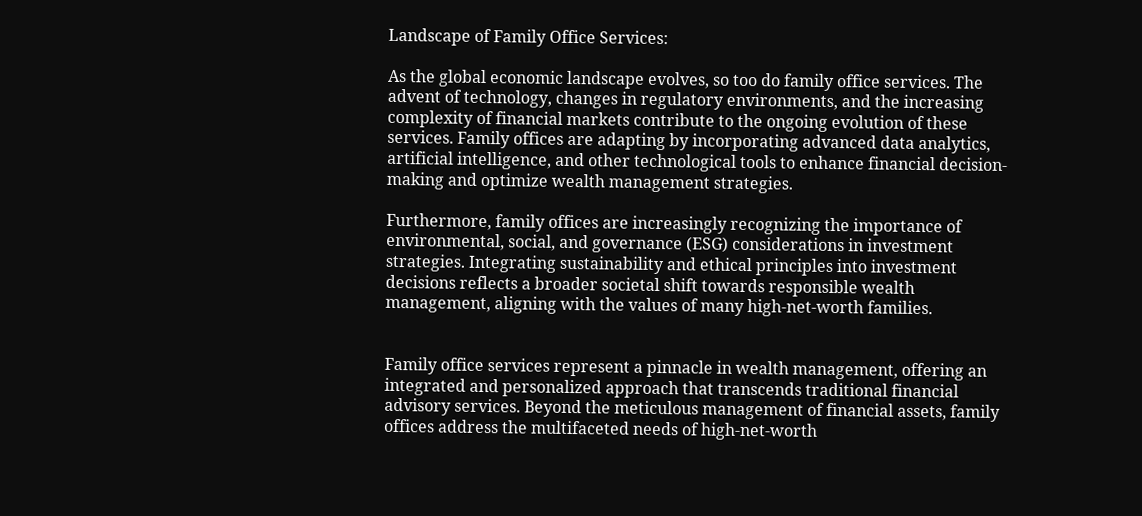Landscape of Family Office Services:

As the global economic landscape evolves, so too do family office services. The advent of technology, changes in regulatory environments, and the increasing complexity of financial markets contribute to the ongoing evolution of these services. Family offices are adapting by incorporating advanced data analytics, artificial intelligence, and other technological tools to enhance financial decision-making and optimize wealth management strategies.

Furthermore, family offices are increasingly recognizing the importance of environmental, social, and governance (ESG) considerations in investment strategies. Integrating sustainability and ethical principles into investment decisions reflects a broader societal shift towards responsible wealth management, aligning with the values of many high-net-worth families.


Family office services represent a pinnacle in wealth management, offering an integrated and personalized approach that transcends traditional financial advisory services. Beyond the meticulous management of financial assets, family offices address the multifaceted needs of high-net-worth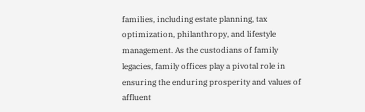families, including estate planning, tax optimization, philanthropy, and lifestyle management. As the custodians of family legacies, family offices play a pivotal role in ensuring the enduring prosperity and values of affluent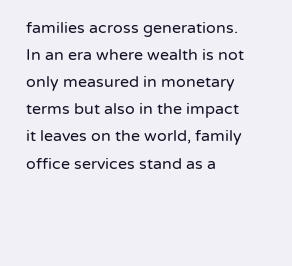families across generations. In an era where wealth is not only measured in monetary terms but also in the impact it leaves on the world, family office services stand as a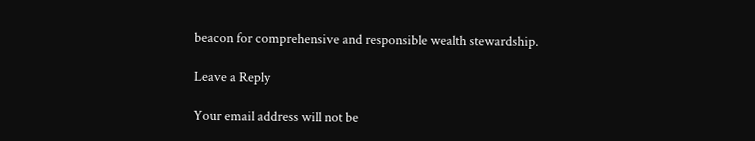beacon for comprehensive and responsible wealth stewardship.

Leave a Reply

Your email address will not be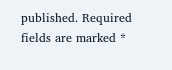published. Required fields are marked *